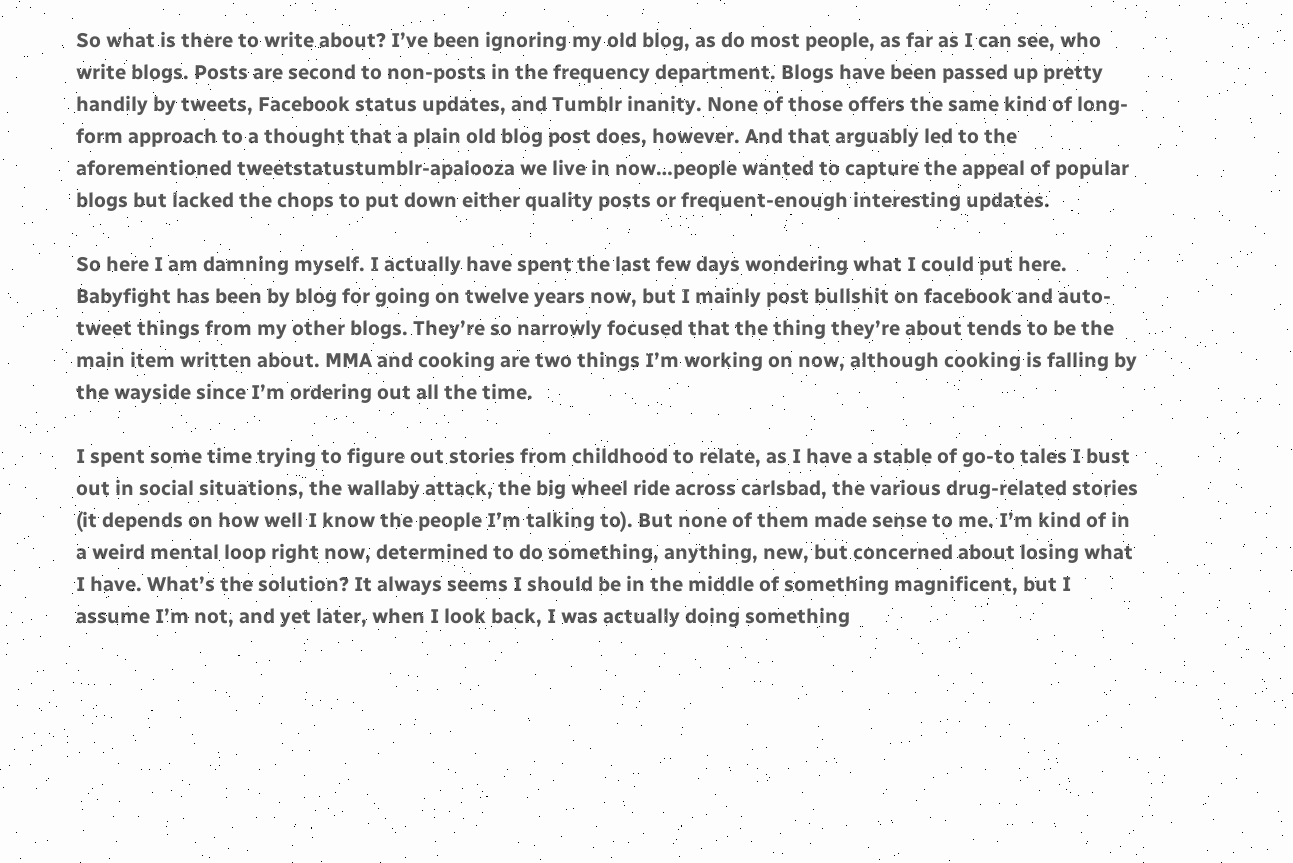So what is there to write about? I’ve been ignoring my old blog, as do most people, as far as I can see, who write blogs. Posts are second to non-posts in the frequency department. Blogs have been passed up pretty handily by tweets, Facebook status updates, and Tumblr inanity. None of those offers the same kind of long-form approach to a thought that a plain old blog post does, however. And that arguably led to the aforementioned tweetstatustumblr-apalooza we live in now…people wanted to capture the appeal of popular blogs but lacked the chops to put down either quality posts or frequent-enough interesting updates.

So here I am damning myself. I actually have spent the last few days wondering what I could put here. Babyfight has been by blog for going on twelve years now, but I mainly post bullshit on facebook and auto-tweet things from my other blogs. They’re so narrowly focused that the thing they’re about tends to be the main item written about. MMA and cooking are two things I’m working on now, although cooking is falling by the wayside since I’m ordering out all the time.

I spent some time trying to figure out stories from childhood to relate, as I have a stable of go-to tales I bust out in social situations, the wallaby attack, the big wheel ride across carlsbad, the various drug-related stories (it depends on how well I know the people I’m talking to). But none of them made sense to me. I’m kind of in a weird mental loop right now, determined to do something, anything, new, but concerned about losing what I have. What’s the solution? It always seems I should be in the middle of something magnificent, but I assume I’m not, and yet later, when I look back, I was actually doing something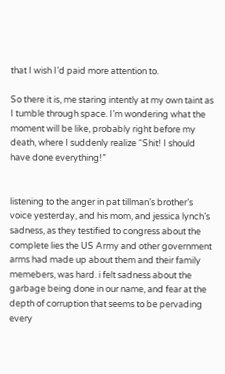that I wish I’d paid more attention to.

So there it is, me staring intently at my own taint as I tumble through space. I’m wondering what the moment will be like, probably right before my death, where I suddenly realize “Shit! I should have done everything!”


listening to the anger in pat tillman’s brother’s voice yesterday, and his mom, and jessica lynch’s sadness, as they testified to congress about the complete lies the US Army and other government arms had made up about them and their family memebers, was hard. i felt sadness about the garbage being done in our name, and fear at the depth of corruption that seems to be pervading every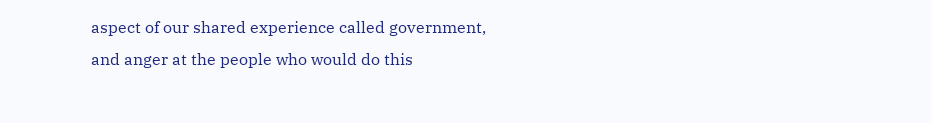aspect of our shared experience called government, and anger at the people who would do this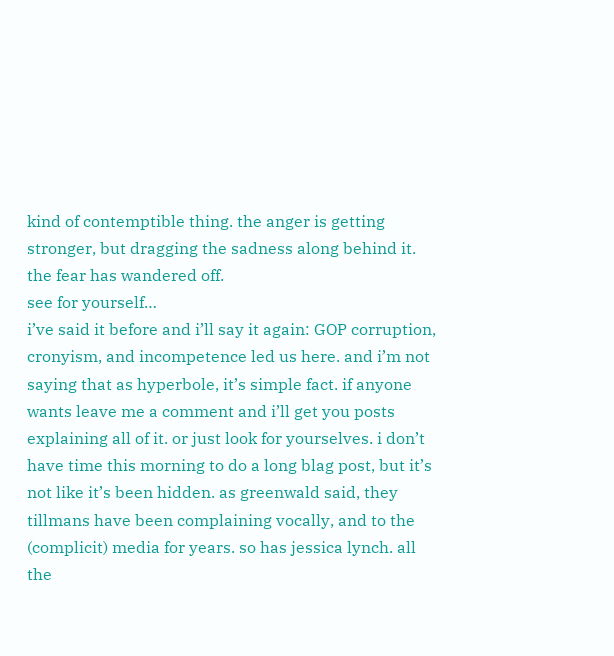kind of contemptible thing. the anger is getting stronger, but dragging the sadness along behind it. the fear has wandered off.
see for yourself…
i’ve said it before and i’ll say it again: GOP corruption, cronyism, and incompetence led us here. and i’m not saying that as hyperbole, it’s simple fact. if anyone wants leave me a comment and i’ll get you posts explaining all of it. or just look for yourselves. i don’t have time this morning to do a long blag post, but it’s not like it’s been hidden. as greenwald said, they tillmans have been complaining vocally, and to the (complicit) media for years. so has jessica lynch. all the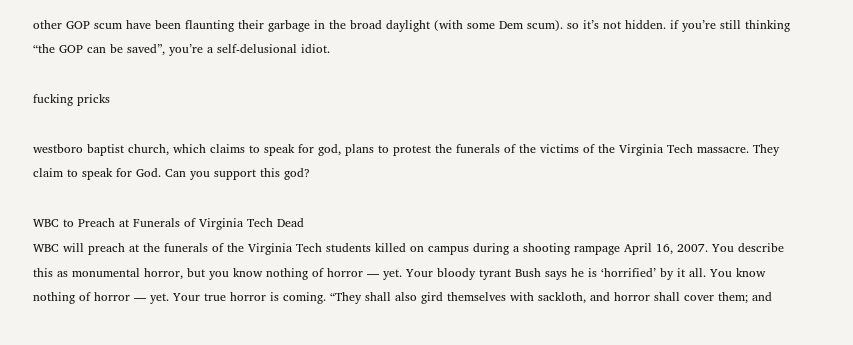other GOP scum have been flaunting their garbage in the broad daylight (with some Dem scum). so it’s not hidden. if you’re still thinking “the GOP can be saved”, you’re a self-delusional idiot.

fucking pricks

westboro baptist church, which claims to speak for god, plans to protest the funerals of the victims of the Virginia Tech massacre. They claim to speak for God. Can you support this god?

WBC to Preach at Funerals of Virginia Tech Dead
WBC will preach at the funerals of the Virginia Tech students killed on campus during a shooting rampage April 16, 2007. You describe this as monumental horror, but you know nothing of horror — yet. Your bloody tyrant Bush says he is ‘horrified’ by it all. You know nothing of horror — yet. Your true horror is coming. “They shall also gird themselves with sackloth, and horror shall cover them; and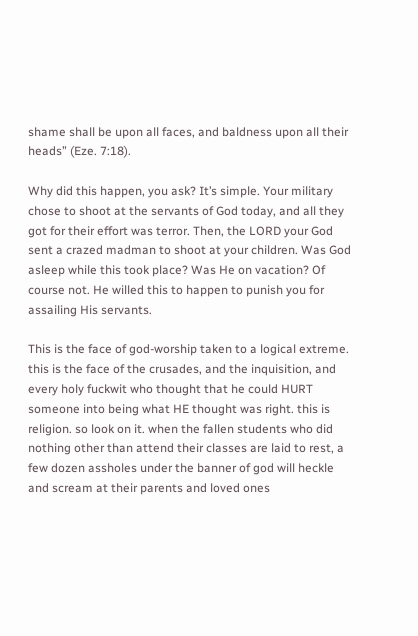shame shall be upon all faces, and baldness upon all their heads” (Eze. 7:18).

Why did this happen, you ask? It’s simple. Your military chose to shoot at the servants of God today, and all they got for their effort was terror. Then, the LORD your God sent a crazed madman to shoot at your children. Was God asleep while this took place? Was He on vacation? Of course not. He willed this to happen to punish you for assailing His servants.

This is the face of god-worship taken to a logical extreme. this is the face of the crusades, and the inquisition, and every holy fuckwit who thought that he could HURT someone into being what HE thought was right. this is religion. so look on it. when the fallen students who did nothing other than attend their classes are laid to rest, a few dozen assholes under the banner of god will heckle and scream at their parents and loved ones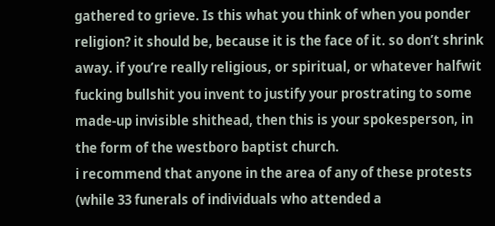gathered to grieve. Is this what you think of when you ponder religion? it should be, because it is the face of it. so don’t shrink away. if you’re really religious, or spiritual, or whatever halfwit fucking bullshit you invent to justify your prostrating to some made-up invisible shithead, then this is your spokesperson, in the form of the westboro baptist church.
i recommend that anyone in the area of any of these protests (while 33 funerals of individuals who attended a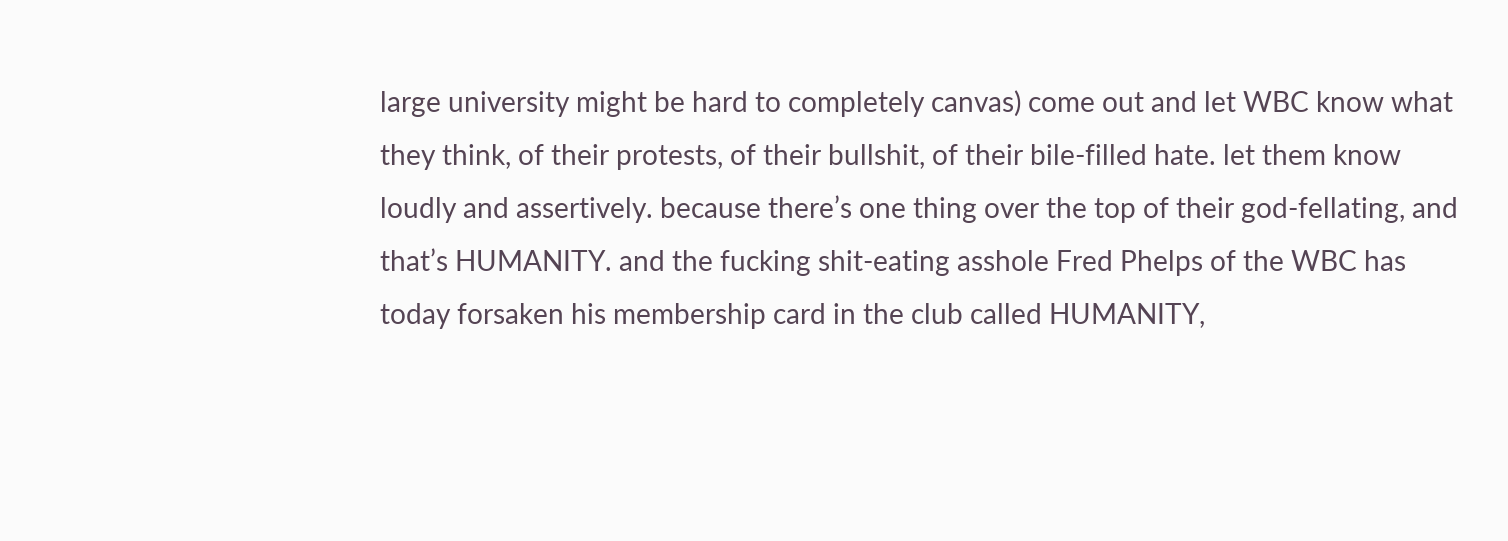large university might be hard to completely canvas) come out and let WBC know what they think, of their protests, of their bullshit, of their bile-filled hate. let them know loudly and assertively. because there’s one thing over the top of their god-fellating, and that’s HUMANITY. and the fucking shit-eating asshole Fred Phelps of the WBC has today forsaken his membership card in the club called HUMANITY,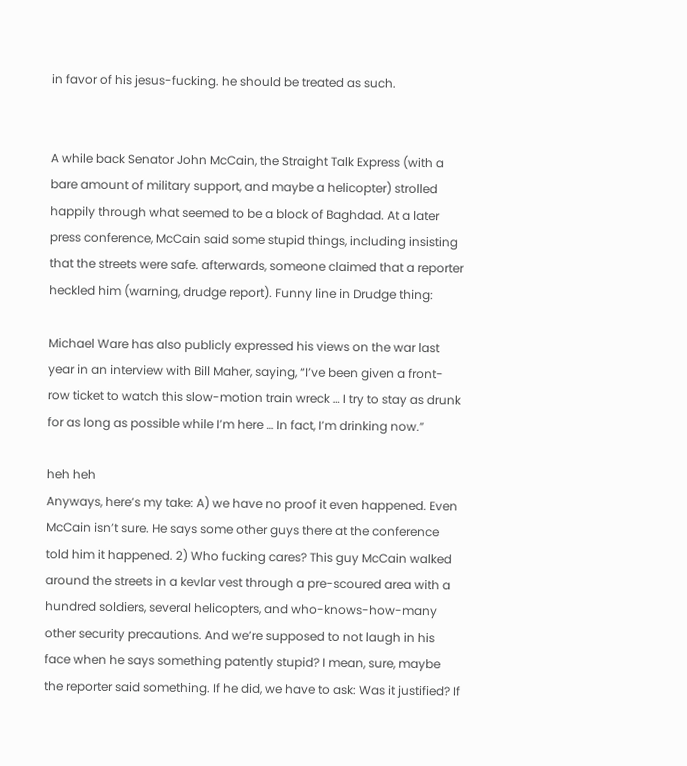in favor of his jesus-fucking. he should be treated as such.


A while back Senator John McCain, the Straight Talk Express (with a bare amount of military support, and maybe a helicopter) strolled happily through what seemed to be a block of Baghdad. At a later press conference, McCain said some stupid things, including insisting that the streets were safe. afterwards, someone claimed that a reporter heckled him (warning, drudge report). Funny line in Drudge thing:

Michael Ware has also publicly expressed his views on the war last year in an interview with Bill Maher, saying, “I’ve been given a front-row ticket to watch this slow-motion train wreck … I try to stay as drunk for as long as possible while I’m here … In fact, I’m drinking now.”

heh heh
Anyways, here’s my take: A) we have no proof it even happened. Even McCain isn’t sure. He says some other guys there at the conference told him it happened. 2) Who fucking cares? This guy McCain walked around the streets in a kevlar vest through a pre-scoured area with a hundred soldiers, several helicopters, and who-knows-how-many other security precautions. And we’re supposed to not laugh in his face when he says something patently stupid? I mean, sure, maybe the reporter said something. If he did, we have to ask: Was it justified? If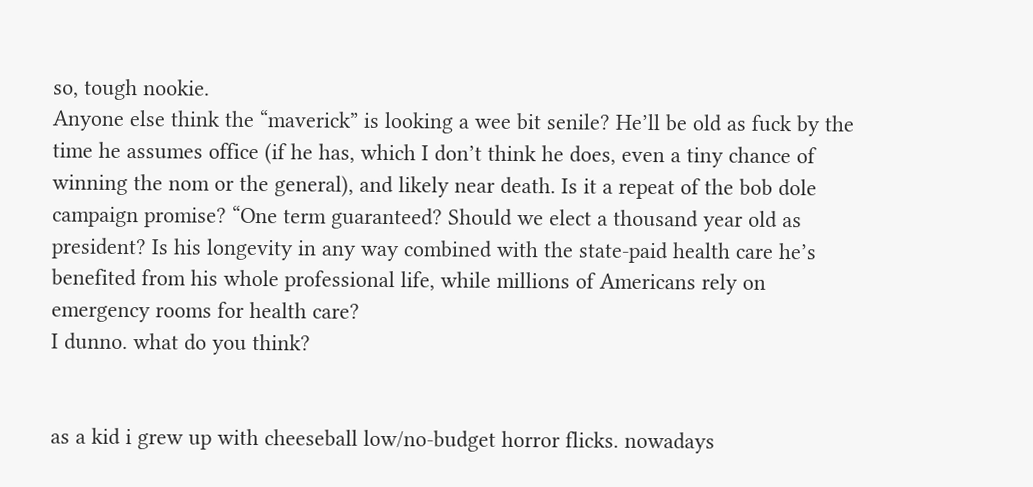so, tough nookie.
Anyone else think the “maverick” is looking a wee bit senile? He’ll be old as fuck by the time he assumes office (if he has, which I don’t think he does, even a tiny chance of winning the nom or the general), and likely near death. Is it a repeat of the bob dole campaign promise? “One term guaranteed? Should we elect a thousand year old as president? Is his longevity in any way combined with the state-paid health care he’s benefited from his whole professional life, while millions of Americans rely on emergency rooms for health care?
I dunno. what do you think?


as a kid i grew up with cheeseball low/no-budget horror flicks. nowadays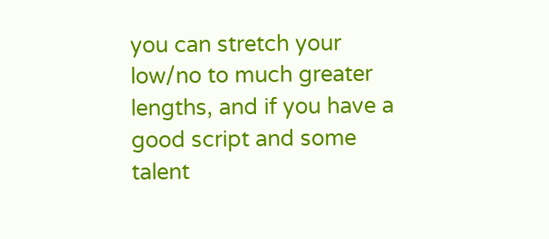you can stretch your low/no to much greater lengths, and if you have a good script and some talent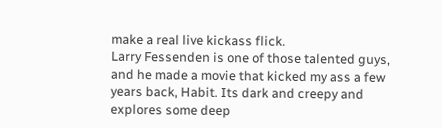make a real live kickass flick.
Larry Fessenden is one of those talented guys, and he made a movie that kicked my ass a few years back, Habit. Its dark and creepy and explores some deep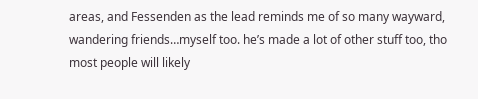areas, and Fessenden as the lead reminds me of so many wayward, wandering friends…myself too. he’s made a lot of other stuff too, tho most people will likely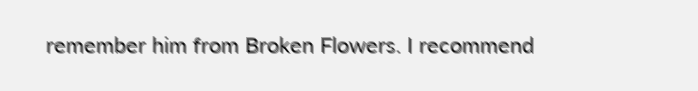remember him from Broken Flowers. I recommend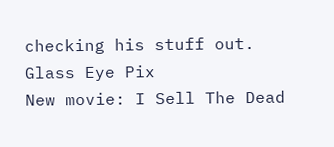checking his stuff out.
Glass Eye Pix
New movie: I Sell The Dead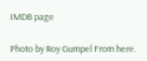IMDB page

Photo by Roy Gumpel From here.